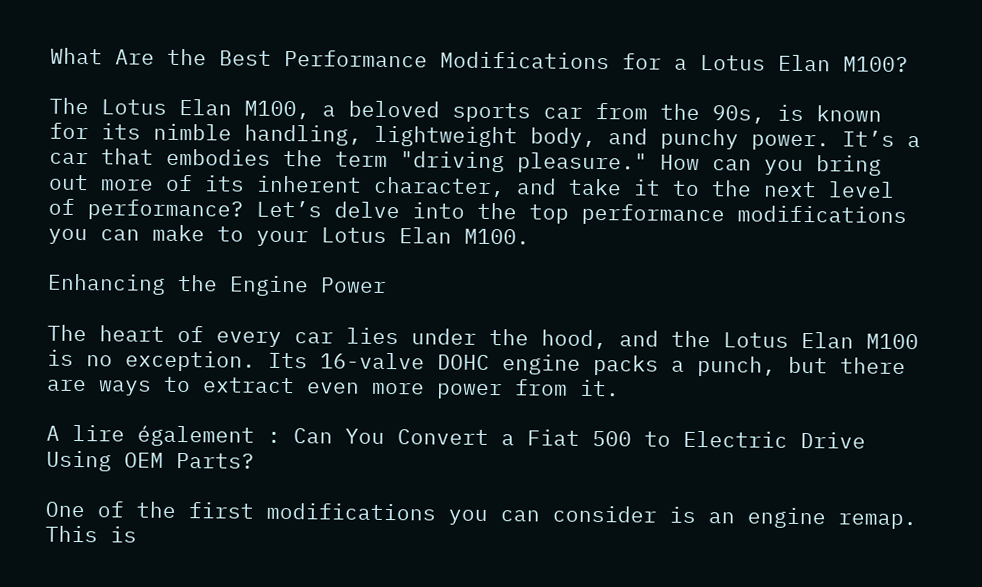What Are the Best Performance Modifications for a Lotus Elan M100?

The Lotus Elan M100, a beloved sports car from the 90s, is known for its nimble handling, lightweight body, and punchy power. It’s a car that embodies the term "driving pleasure." How can you bring out more of its inherent character, and take it to the next level of performance? Let’s delve into the top performance modifications you can make to your Lotus Elan M100.

Enhancing the Engine Power

The heart of every car lies under the hood, and the Lotus Elan M100 is no exception. Its 16-valve DOHC engine packs a punch, but there are ways to extract even more power from it.

A lire également : Can You Convert a Fiat 500 to Electric Drive Using OEM Parts?

One of the first modifications you can consider is an engine remap. This is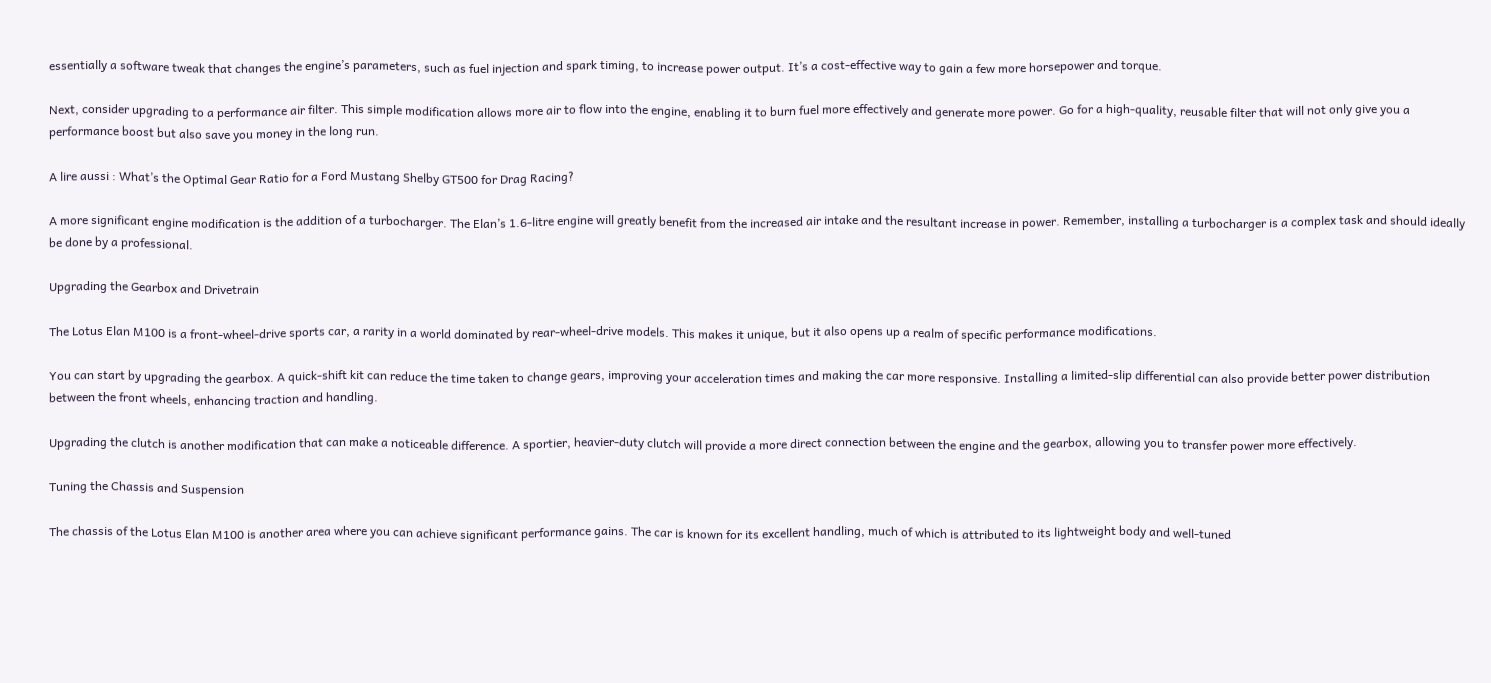essentially a software tweak that changes the engine’s parameters, such as fuel injection and spark timing, to increase power output. It’s a cost-effective way to gain a few more horsepower and torque.

Next, consider upgrading to a performance air filter. This simple modification allows more air to flow into the engine, enabling it to burn fuel more effectively and generate more power. Go for a high-quality, reusable filter that will not only give you a performance boost but also save you money in the long run.

A lire aussi : What’s the Optimal Gear Ratio for a Ford Mustang Shelby GT500 for Drag Racing?

A more significant engine modification is the addition of a turbocharger. The Elan’s 1.6-litre engine will greatly benefit from the increased air intake and the resultant increase in power. Remember, installing a turbocharger is a complex task and should ideally be done by a professional.

Upgrading the Gearbox and Drivetrain

The Lotus Elan M100 is a front-wheel-drive sports car, a rarity in a world dominated by rear-wheel-drive models. This makes it unique, but it also opens up a realm of specific performance modifications.

You can start by upgrading the gearbox. A quick-shift kit can reduce the time taken to change gears, improving your acceleration times and making the car more responsive. Installing a limited-slip differential can also provide better power distribution between the front wheels, enhancing traction and handling.

Upgrading the clutch is another modification that can make a noticeable difference. A sportier, heavier-duty clutch will provide a more direct connection between the engine and the gearbox, allowing you to transfer power more effectively.

Tuning the Chassis and Suspension

The chassis of the Lotus Elan M100 is another area where you can achieve significant performance gains. The car is known for its excellent handling, much of which is attributed to its lightweight body and well-tuned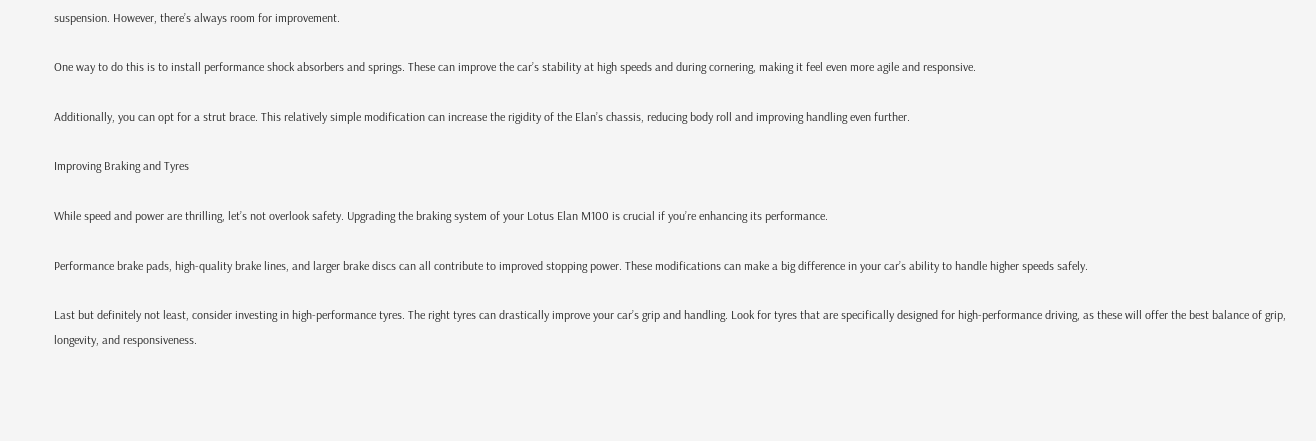suspension. However, there’s always room for improvement.

One way to do this is to install performance shock absorbers and springs. These can improve the car’s stability at high speeds and during cornering, making it feel even more agile and responsive.

Additionally, you can opt for a strut brace. This relatively simple modification can increase the rigidity of the Elan’s chassis, reducing body roll and improving handling even further.

Improving Braking and Tyres

While speed and power are thrilling, let’s not overlook safety. Upgrading the braking system of your Lotus Elan M100 is crucial if you’re enhancing its performance.

Performance brake pads, high-quality brake lines, and larger brake discs can all contribute to improved stopping power. These modifications can make a big difference in your car’s ability to handle higher speeds safely.

Last but definitely not least, consider investing in high-performance tyres. The right tyres can drastically improve your car’s grip and handling. Look for tyres that are specifically designed for high-performance driving, as these will offer the best balance of grip, longevity, and responsiveness.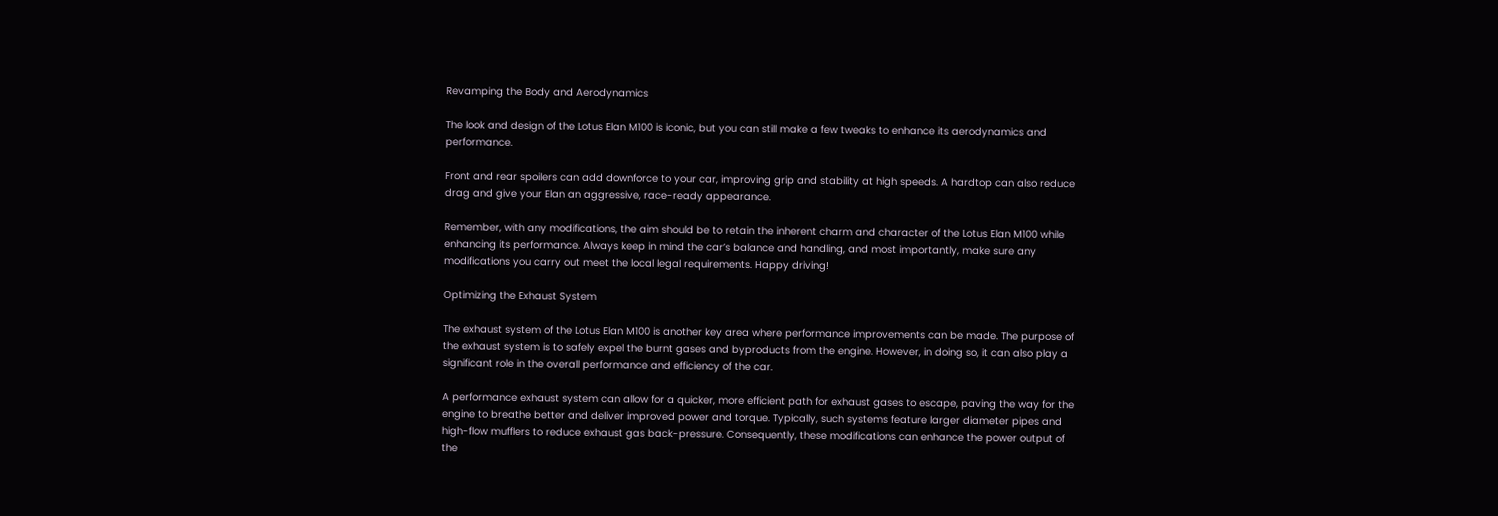Revamping the Body and Aerodynamics

The look and design of the Lotus Elan M100 is iconic, but you can still make a few tweaks to enhance its aerodynamics and performance.

Front and rear spoilers can add downforce to your car, improving grip and stability at high speeds. A hardtop can also reduce drag and give your Elan an aggressive, race-ready appearance.

Remember, with any modifications, the aim should be to retain the inherent charm and character of the Lotus Elan M100 while enhancing its performance. Always keep in mind the car’s balance and handling, and most importantly, make sure any modifications you carry out meet the local legal requirements. Happy driving!

Optimizing the Exhaust System

The exhaust system of the Lotus Elan M100 is another key area where performance improvements can be made. The purpose of the exhaust system is to safely expel the burnt gases and byproducts from the engine. However, in doing so, it can also play a significant role in the overall performance and efficiency of the car.

A performance exhaust system can allow for a quicker, more efficient path for exhaust gases to escape, paving the way for the engine to breathe better and deliver improved power and torque. Typically, such systems feature larger diameter pipes and high-flow mufflers to reduce exhaust gas back-pressure. Consequently, these modifications can enhance the power output of the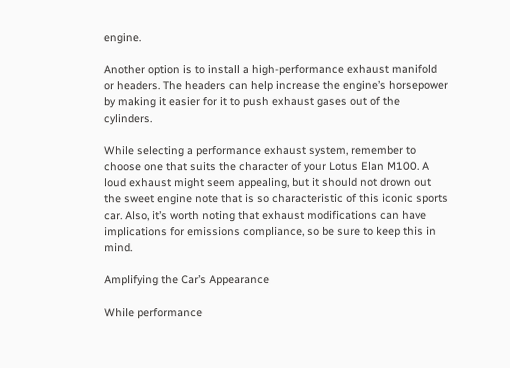engine.

Another option is to install a high-performance exhaust manifold or headers. The headers can help increase the engine’s horsepower by making it easier for it to push exhaust gases out of the cylinders.

While selecting a performance exhaust system, remember to choose one that suits the character of your Lotus Elan M100. A loud exhaust might seem appealing, but it should not drown out the sweet engine note that is so characteristic of this iconic sports car. Also, it’s worth noting that exhaust modifications can have implications for emissions compliance, so be sure to keep this in mind.

Amplifying the Car’s Appearance

While performance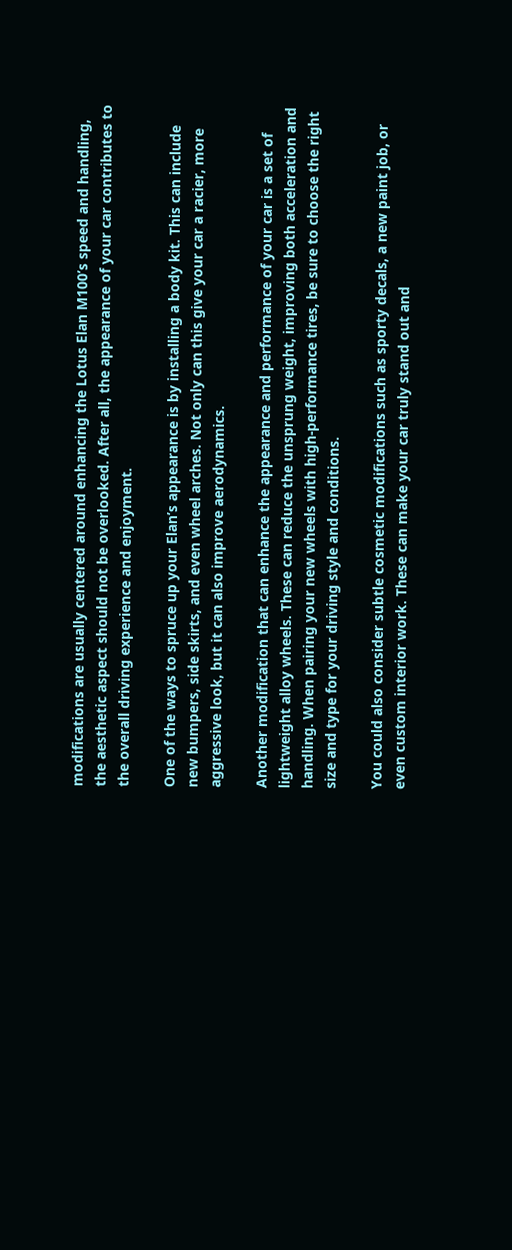modifications are usually centered around enhancing the Lotus Elan M100’s speed and handling, the aesthetic aspect should not be overlooked. After all, the appearance of your car contributes to the overall driving experience and enjoyment.

One of the ways to spruce up your Elan’s appearance is by installing a body kit. This can include new bumpers, side skirts, and even wheel arches. Not only can this give your car a racier, more aggressive look, but it can also improve aerodynamics.

Another modification that can enhance the appearance and performance of your car is a set of lightweight alloy wheels. These can reduce the unsprung weight, improving both acceleration and handling. When pairing your new wheels with high-performance tires, be sure to choose the right size and type for your driving style and conditions.

You could also consider subtle cosmetic modifications such as sporty decals, a new paint job, or even custom interior work. These can make your car truly stand out and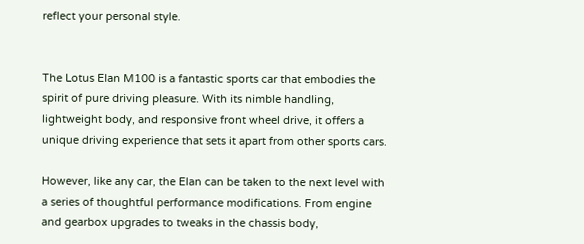reflect your personal style.


The Lotus Elan M100 is a fantastic sports car that embodies the spirit of pure driving pleasure. With its nimble handling, lightweight body, and responsive front wheel drive, it offers a unique driving experience that sets it apart from other sports cars.

However, like any car, the Elan can be taken to the next level with a series of thoughtful performance modifications. From engine and gearbox upgrades to tweaks in the chassis body,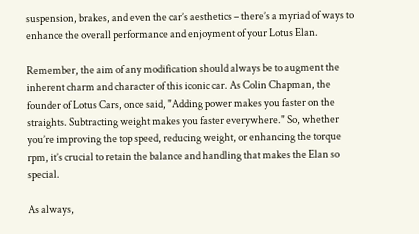suspension, brakes, and even the car’s aesthetics – there’s a myriad of ways to enhance the overall performance and enjoyment of your Lotus Elan.

Remember, the aim of any modification should always be to augment the inherent charm and character of this iconic car. As Colin Chapman, the founder of Lotus Cars, once said, "Adding power makes you faster on the straights. Subtracting weight makes you faster everywhere." So, whether you’re improving the top speed, reducing weight, or enhancing the torque rpm, it’s crucial to retain the balance and handling that makes the Elan so special.

As always,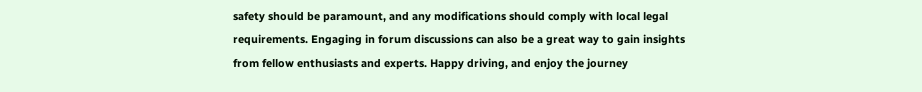safety should be paramount, and any modifications should comply with local legal requirements. Engaging in forum discussions can also be a great way to gain insights from fellow enthusiasts and experts. Happy driving, and enjoy the journey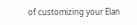of customizing your Elan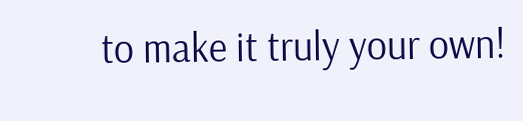to make it truly your own!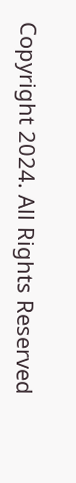Copyright 2024. All Rights Reserved